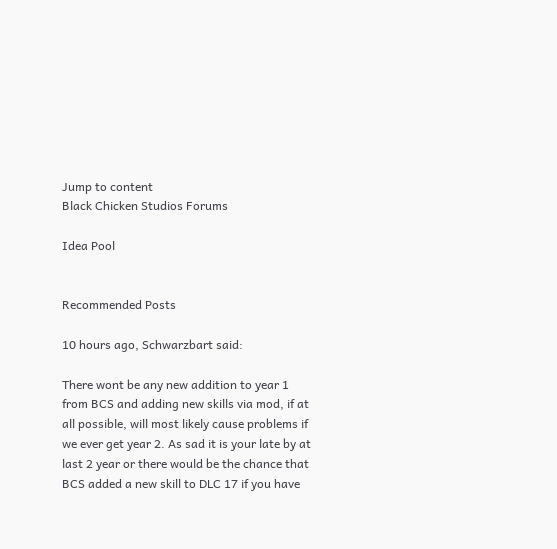Jump to content
Black Chicken Studios Forums

Idea Pool


Recommended Posts

10 hours ago, Schwarzbart said:

There wont be any new addition to year 1 from BCS and adding new skills via mod, if at all possible, will most likely cause problems if we ever get year 2. As sad it is your late by at last 2 year or there would be the chance that BCS added a new skill to DLC 17 if you have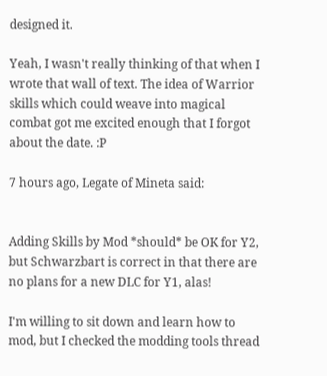designed it.

Yeah, I wasn't really thinking of that when I wrote that wall of text. The idea of Warrior skills which could weave into magical combat got me excited enough that I forgot about the date. :P

7 hours ago, Legate of Mineta said:


Adding Skills by Mod *should* be OK for Y2, but Schwarzbart is correct in that there are no plans for a new DLC for Y1, alas!

I'm willing to sit down and learn how to mod, but I checked the modding tools thread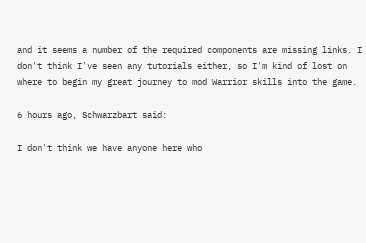and it seems a number of the required components are missing links. I don't think I've seen any tutorials either, so I'm kind of lost on where to begin my great journey to mod Warrior skills into the game.

6 hours ago, Schwarzbart said:

I don't think we have anyone here who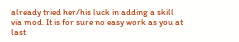already tried her/his luck in adding a skill via mod. It is for sure no easy work as you at last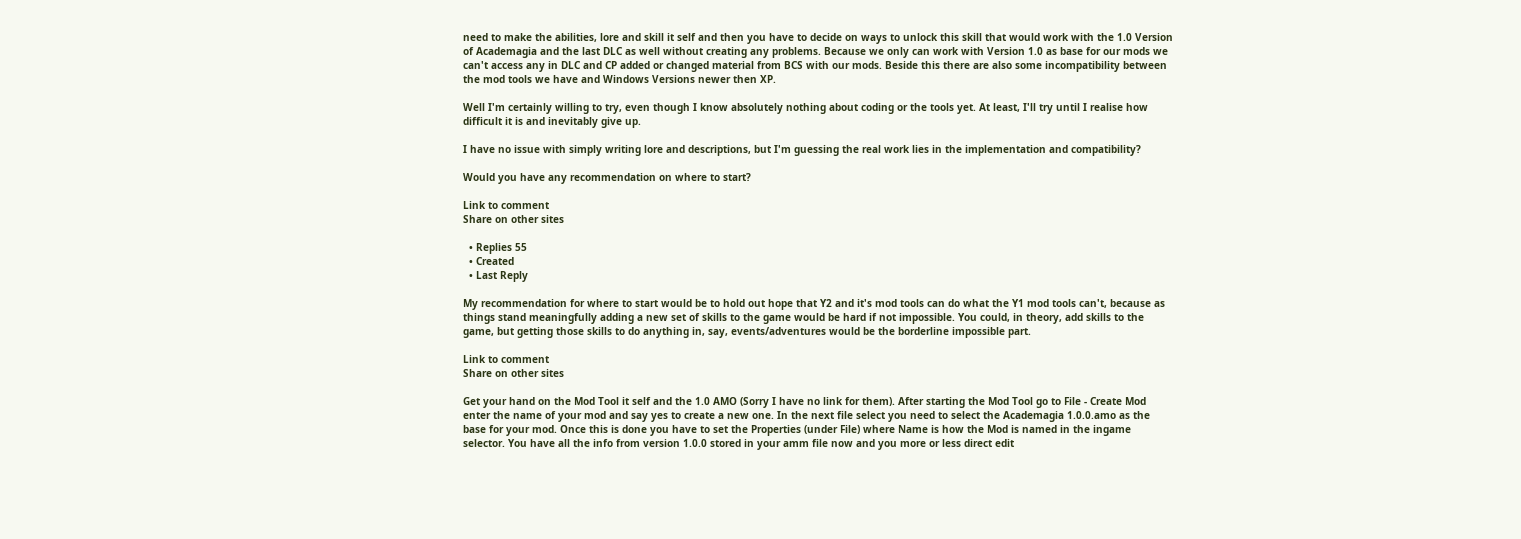need to make the abilities, lore and skill it self and then you have to decide on ways to unlock this skill that would work with the 1.0 Version of Academagia and the last DLC as well without creating any problems. Because we only can work with Version 1.0 as base for our mods we can't access any in DLC and CP added or changed material from BCS with our mods. Beside this there are also some incompatibility between the mod tools we have and Windows Versions newer then XP.

Well I'm certainly willing to try, even though I know absolutely nothing about coding or the tools yet. At least, I'll try until I realise how difficult it is and inevitably give up.

I have no issue with simply writing lore and descriptions, but I'm guessing the real work lies in the implementation and compatibility?

Would you have any recommendation on where to start?

Link to comment
Share on other sites

  • Replies 55
  • Created
  • Last Reply

My recommendation for where to start would be to hold out hope that Y2 and it's mod tools can do what the Y1 mod tools can't, because as things stand meaningfully adding a new set of skills to the game would be hard if not impossible. You could, in theory, add skills to the game, but getting those skills to do anything in, say, events/adventures would be the borderline impossible part.

Link to comment
Share on other sites

Get your hand on the Mod Tool it self and the 1.0 AMO (Sorry I have no link for them). After starting the Mod Tool go to File - Create Mod enter the name of your mod and say yes to create a new one. In the next file select you need to select the Academagia 1.0.0.amo as the base for your mod. Once this is done you have to set the Properties (under File) where Name is how the Mod is named in the ingame selector. You have all the info from version 1.0.0 stored in your amm file now and you more or less direct edit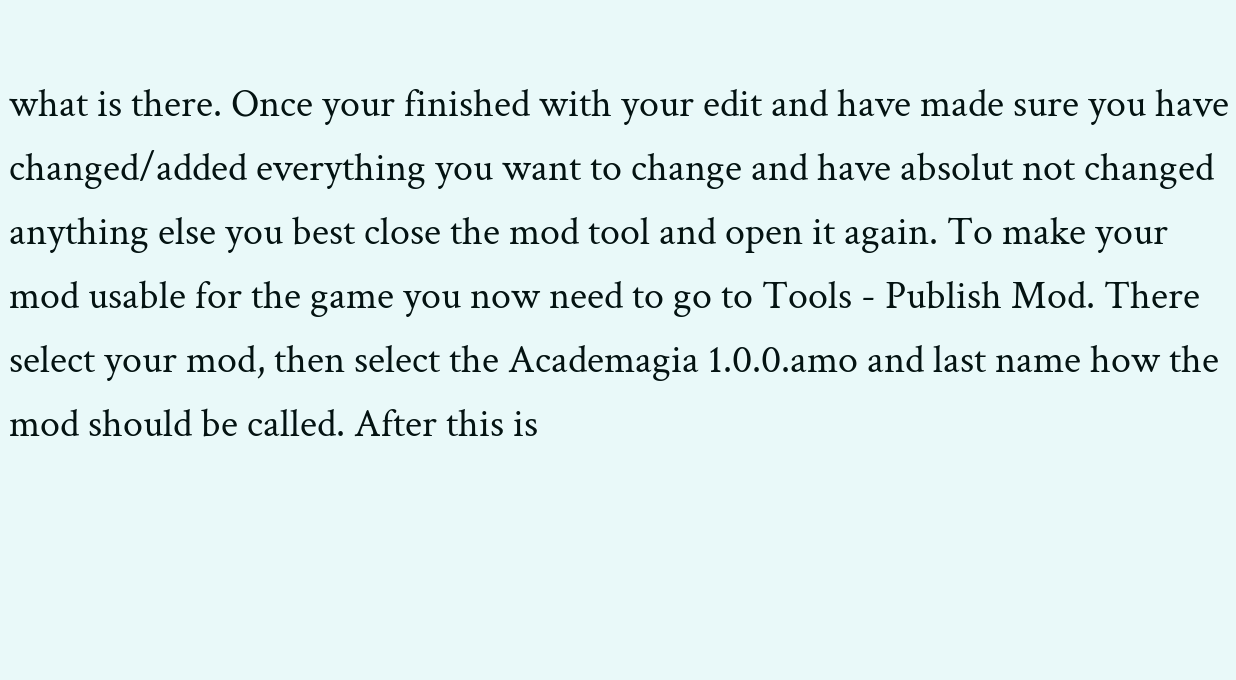what is there. Once your finished with your edit and have made sure you have changed/added everything you want to change and have absolut not changed anything else you best close the mod tool and open it again. To make your mod usable for the game you now need to go to Tools - Publish Mod. There select your mod, then select the Academagia 1.0.0.amo and last name how the mod should be called. After this is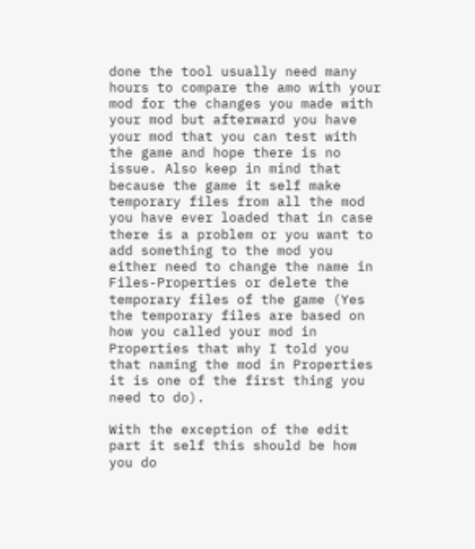done the tool usually need many hours to compare the amo with your mod for the changes you made with your mod but afterward you have your mod that you can test with the game and hope there is no issue. Also keep in mind that because the game it self make temporary files from all the mod you have ever loaded that in case there is a problem or you want to add something to the mod you either need to change the name in Files-Properties or delete the temporary files of the game (Yes the temporary files are based on how you called your mod in Properties that why I told you that naming the mod in Properties it is one of the first thing you need to do).

With the exception of the edit part it self this should be how you do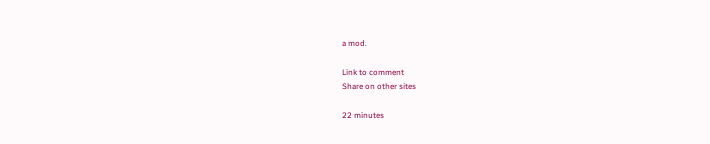a mod.

Link to comment
Share on other sites

22 minutes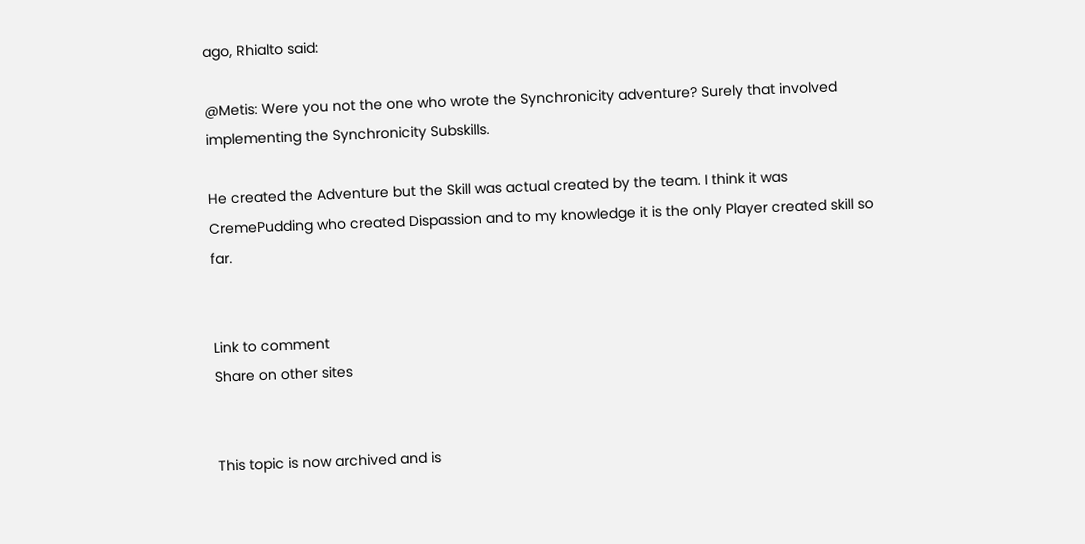ago, Rhialto said:

@Metis: Were you not the one who wrote the Synchronicity adventure? Surely that involved implementing the Synchronicity Subskills.

He created the Adventure but the Skill was actual created by the team. I think it was CremePudding who created Dispassion and to my knowledge it is the only Player created skill so far.


Link to comment
Share on other sites


This topic is now archived and is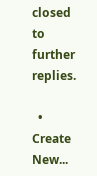closed to further replies.

  • Create New...